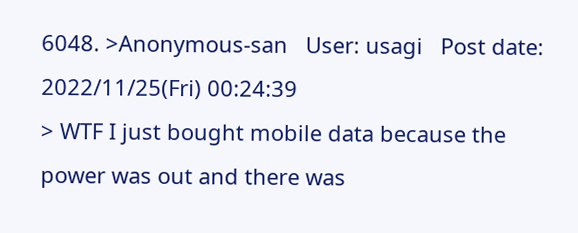6048. >Anonymous-san   User: usagi   Post date: 2022/11/25(Fri) 00:24:39
> WTF I just bought mobile data because the power was out and there was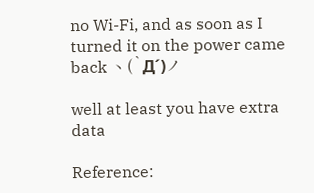no Wi-Fi, and as soon as I turned it on the power came back ヽ(`Д´)ノ

well at least you have extra data

Reference: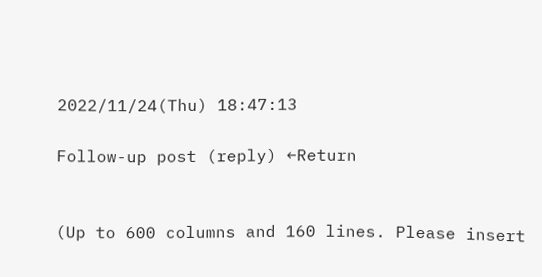2022/11/24(Thu) 18:47:13

Follow-up post (reply) ←Return


(Up to 600 columns and 160 lines. Please insert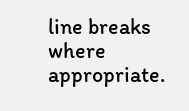line breaks where appropriate.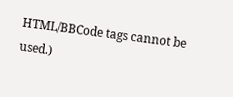HTML/BBCode tags cannot be used.)